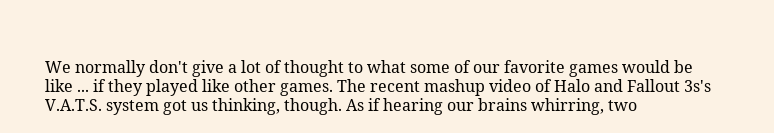We normally don't give a lot of thought to what some of our favorite games would be like ... if they played like other games. The recent mashup video of Halo and Fallout 3s's V.A.T.S. system got us thinking, though. As if hearing our brains whirring, two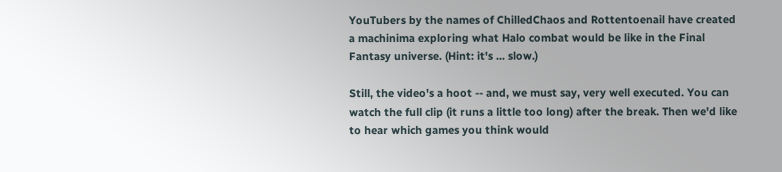YouTubers by the names of ChilledChaos and Rottentoenail have created a machinima exploring what Halo combat would be like in the Final Fantasy universe. (Hint: it's ... slow.)

Still, the video's a hoot -- and, we must say, very well executed. You can watch the full clip (it runs a little too long) after the break. Then we'd like to hear which games you think would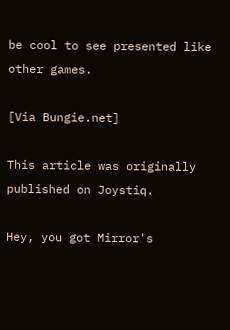be cool to see presented like other games.

[Via Bungie.net]

This article was originally published on Joystiq.

Hey, you got Mirror's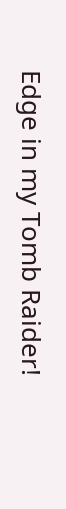Edge in my Tomb Raider!